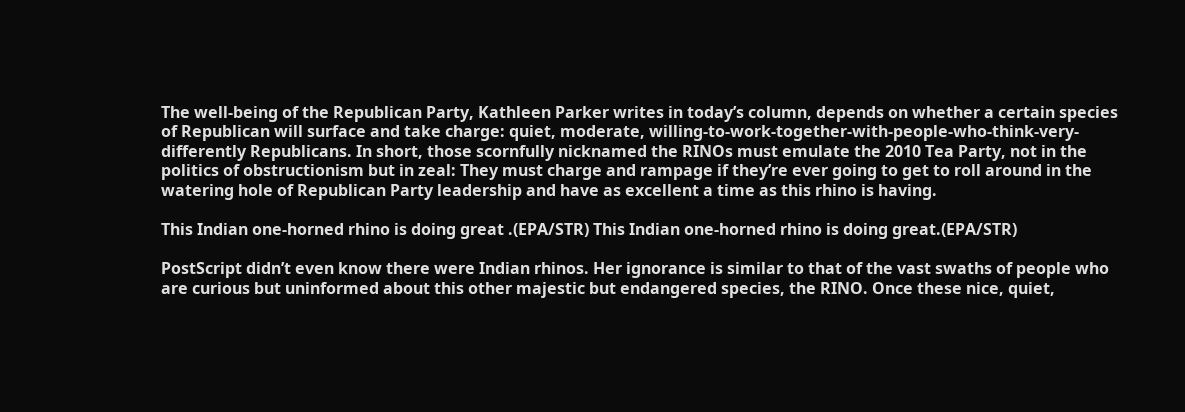The well-being of the Republican Party, Kathleen Parker writes in today’s column, depends on whether a certain species of Republican will surface and take charge: quiet, moderate, willing-to-work-together-with-people-who-think-very-differently Republicans. In short, those scornfully nicknamed the RINOs must emulate the 2010 Tea Party, not in the politics of obstructionism but in zeal: They must charge and rampage if they’re ever going to get to roll around in the watering hole of Republican Party leadership and have as excellent a time as this rhino is having.

This Indian one-horned rhino is doing great .(EPA/STR) This Indian one-horned rhino is doing great.(EPA/STR)

PostScript didn’t even know there were Indian rhinos. Her ignorance is similar to that of the vast swaths of people who are curious but uninformed about this other majestic but endangered species, the RINO. Once these nice, quiet,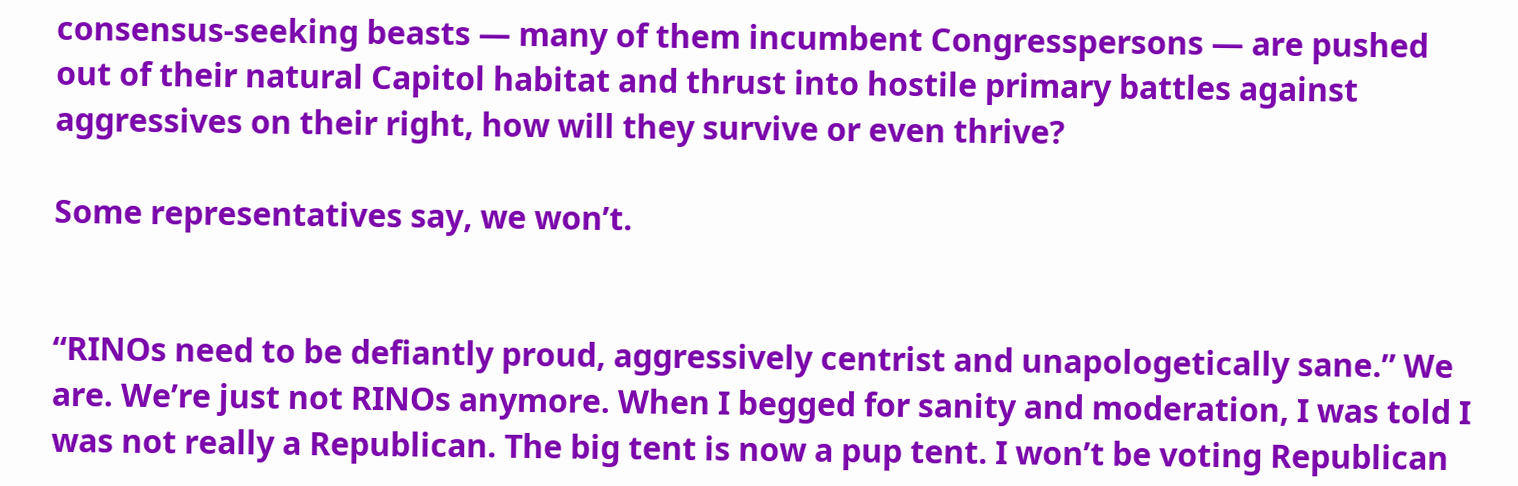consensus-seeking beasts — many of them incumbent Congresspersons — are pushed out of their natural Capitol habitat and thrust into hostile primary battles against aggressives on their right, how will they survive or even thrive?

Some representatives say, we won’t.


“RINOs need to be defiantly proud, aggressively centrist and unapologetically sane.” We are. We’re just not RINOs anymore. When I begged for sanity and moderation, I was told I was not really a Republican. The big tent is now a pup tent. I won’t be voting Republican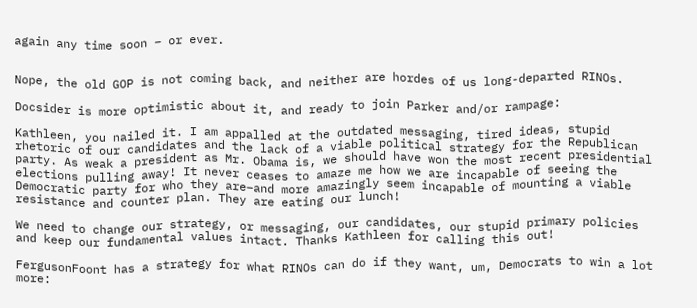again any time soon – or ever.


Nope, the old GOP is not coming back, and neither are hordes of us long-departed RINOs.

Docsider is more optimistic about it, and ready to join Parker and/or rampage:

Kathleen, you nailed it. I am appalled at the outdated messaging, tired ideas, stupid rhetoric of our candidates and the lack of a viable political strategy for the Republican party. As weak a president as Mr. Obama is, we should have won the most recent presidential elections pulling away! It never ceases to amaze me how we are incapable of seeing the Democratic party for who they are–and more amazingly seem incapable of mounting a viable resistance and counter plan. They are eating our lunch!

We need to change our strategy, or messaging, our candidates, our stupid primary policies and keep our fundamental values intact. Thanks Kathleen for calling this out!

FergusonFoont has a strategy for what RINOs can do if they want, um, Democrats to win a lot more: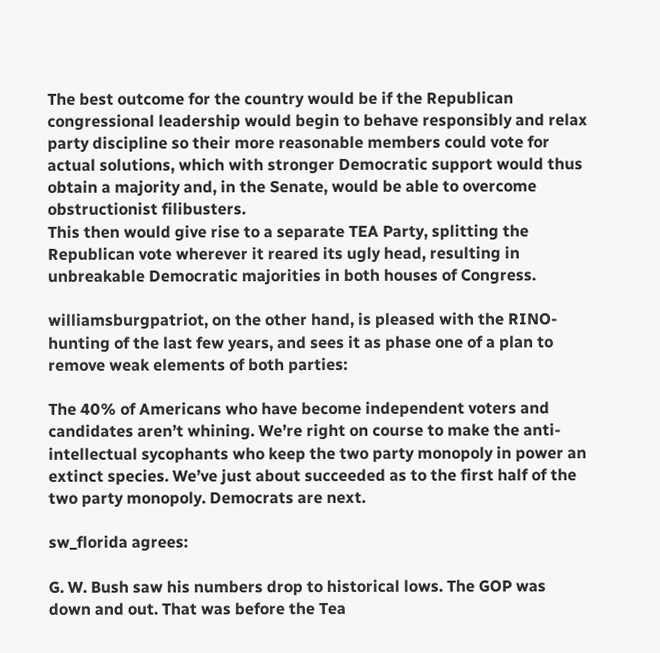The best outcome for the country would be if the Republican congressional leadership would begin to behave responsibly and relax party discipline so their more reasonable members could vote for actual solutions, which with stronger Democratic support would thus obtain a majority and, in the Senate, would be able to overcome obstructionist filibusters.
This then would give rise to a separate TEA Party, splitting the Republican vote wherever it reared its ugly head, resulting in unbreakable Democratic majorities in both houses of Congress.

williamsburgpatriot, on the other hand, is pleased with the RINO-hunting of the last few years, and sees it as phase one of a plan to remove weak elements of both parties:

The 40% of Americans who have become independent voters and candidates aren’t whining. We’re right on course to make the anti-intellectual sycophants who keep the two party monopoly in power an extinct species. We’ve just about succeeded as to the first half of the two party monopoly. Democrats are next.

sw_florida agrees:

G. W. Bush saw his numbers drop to historical lows. The GOP was down and out. That was before the Tea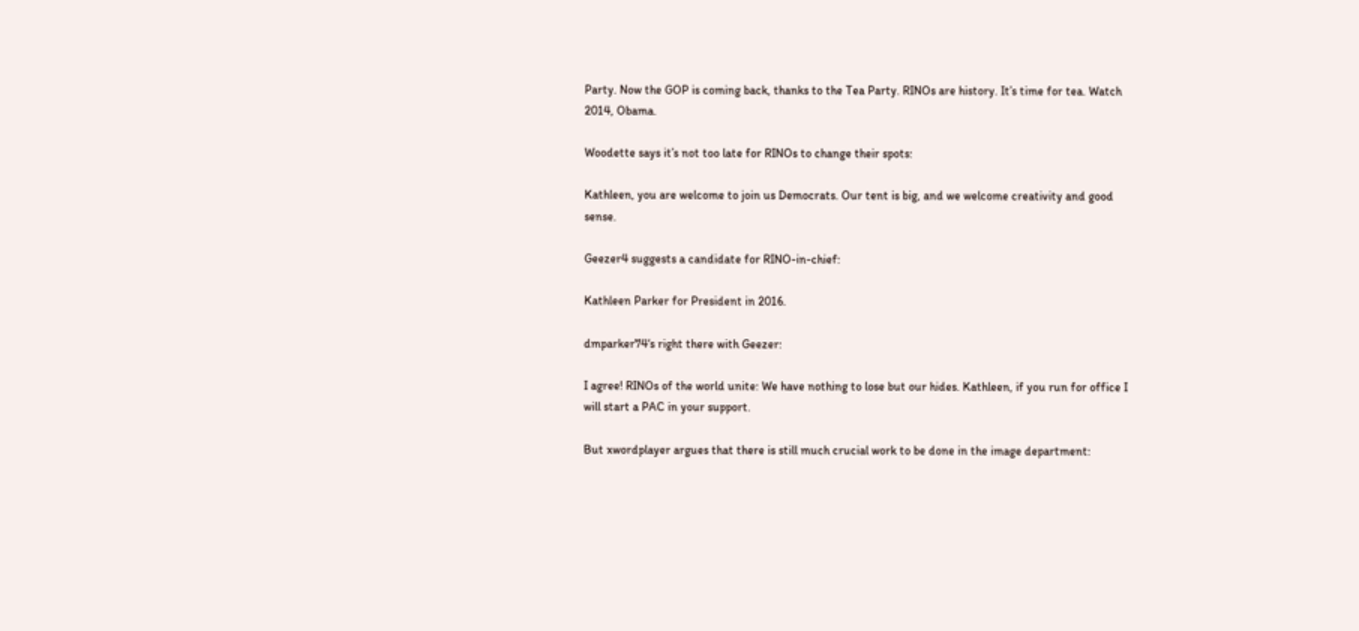Party. Now the GOP is coming back, thanks to the Tea Party. RINOs are history. It’s time for tea. Watch 2014, Obama.

Woodette says it’s not too late for RINOs to change their spots:

Kathleen, you are welcome to join us Democrats. Our tent is big, and we welcome creativity and good sense.

Geezer4 suggests a candidate for RINO-in-chief:

Kathleen Parker for President in 2016.

dmparker74‘s right there with Geezer:

I agree! RINOs of the world unite: We have nothing to lose but our hides. Kathleen, if you run for office I will start a PAC in your support.

But xwordplayer argues that there is still much crucial work to be done in the image department: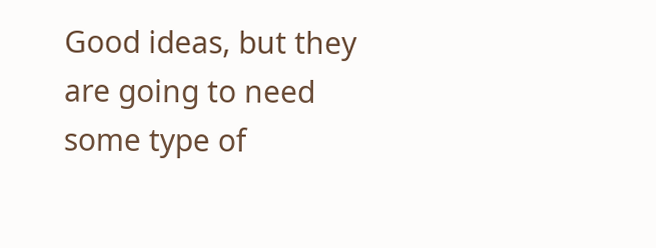Good ideas, but they are going to need some type of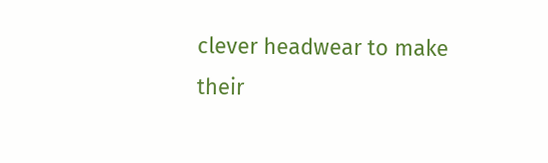clever headwear to make their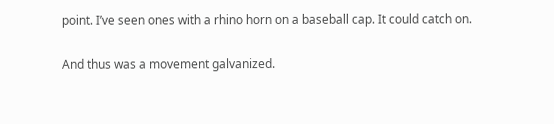point. I’ve seen ones with a rhino horn on a baseball cap. It could catch on.

And thus was a movement galvanized.